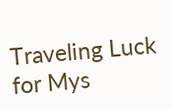Traveling Luck for Mys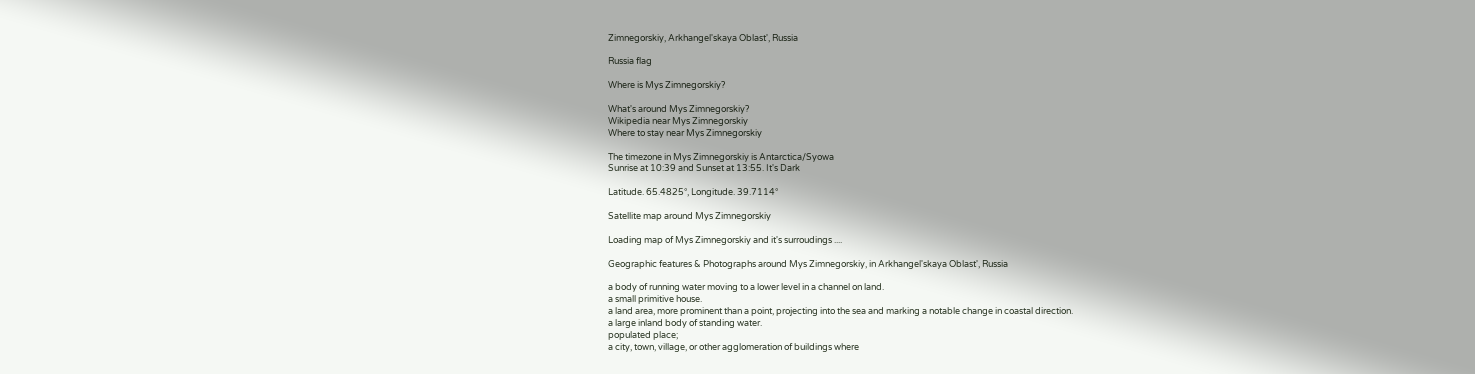Zimnegorskiy, Arkhangel'skaya Oblast', Russia

Russia flag

Where is Mys Zimnegorskiy?

What's around Mys Zimnegorskiy?
Wikipedia near Mys Zimnegorskiy
Where to stay near Mys Zimnegorskiy

The timezone in Mys Zimnegorskiy is Antarctica/Syowa
Sunrise at 10:39 and Sunset at 13:55. It's Dark

Latitude. 65.4825°, Longitude. 39.7114°

Satellite map around Mys Zimnegorskiy

Loading map of Mys Zimnegorskiy and it's surroudings ....

Geographic features & Photographs around Mys Zimnegorskiy, in Arkhangel'skaya Oblast', Russia

a body of running water moving to a lower level in a channel on land.
a small primitive house.
a land area, more prominent than a point, projecting into the sea and marking a notable change in coastal direction.
a large inland body of standing water.
populated place;
a city, town, village, or other agglomeration of buildings where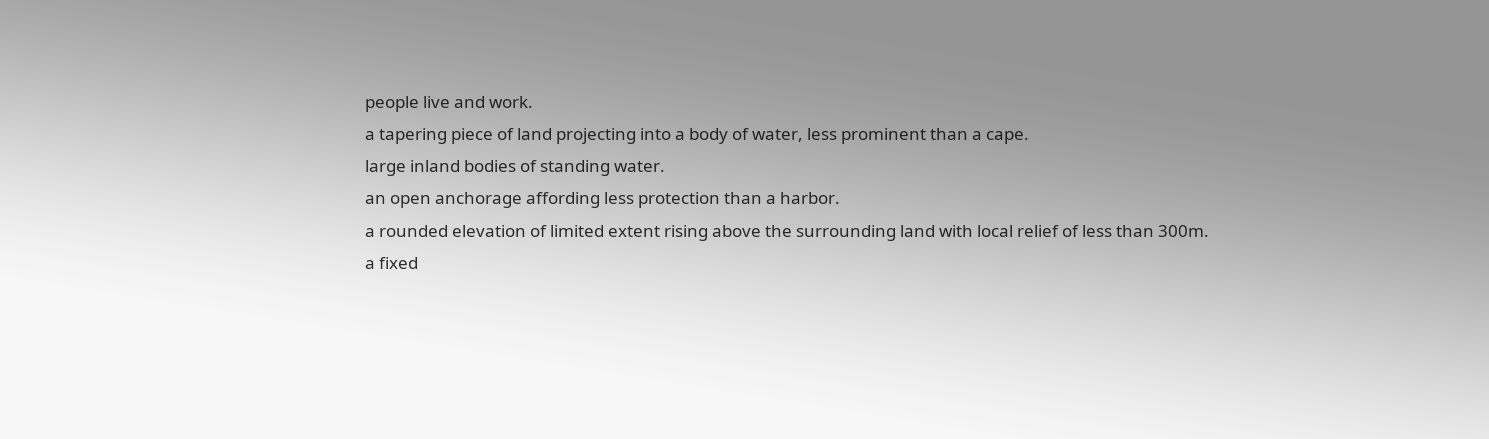people live and work.
a tapering piece of land projecting into a body of water, less prominent than a cape.
large inland bodies of standing water.
an open anchorage affording less protection than a harbor.
a rounded elevation of limited extent rising above the surrounding land with local relief of less than 300m.
a fixed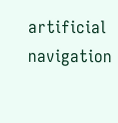artificial navigation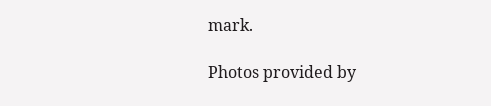mark.

Photos provided by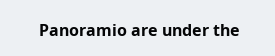Panoramio are under the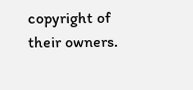copyright of their owners.